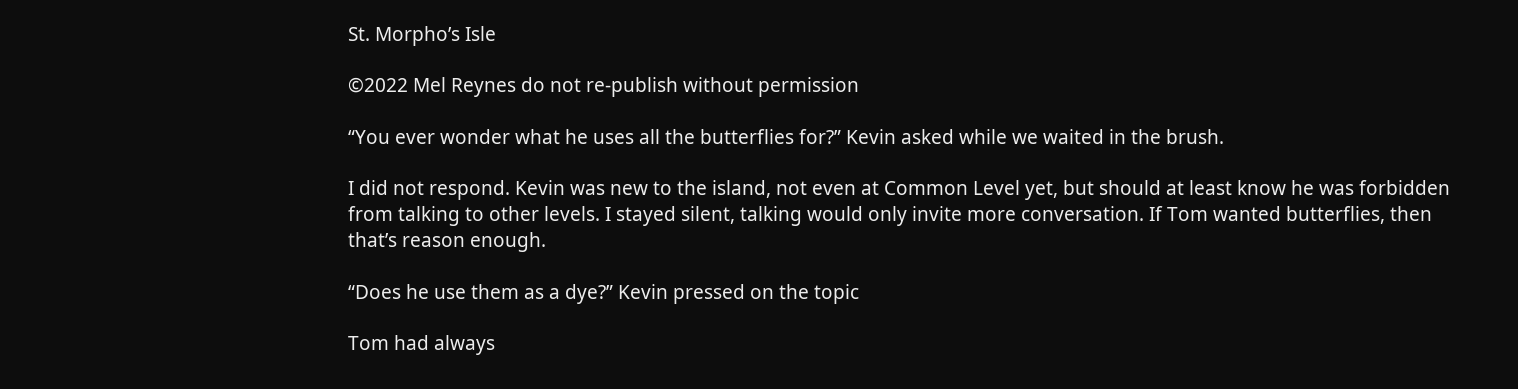St. Morpho’s Isle

©2022 Mel Reynes do not re-publish without permission

“You ever wonder what he uses all the butterflies for?” Kevin asked while we waited in the brush.

I did not respond. Kevin was new to the island, not even at Common Level yet, but should at least know he was forbidden from talking to other levels. I stayed silent, talking would only invite more conversation. If Tom wanted butterflies, then that’s reason enough.

“Does he use them as a dye?” Kevin pressed on the topic

Tom had always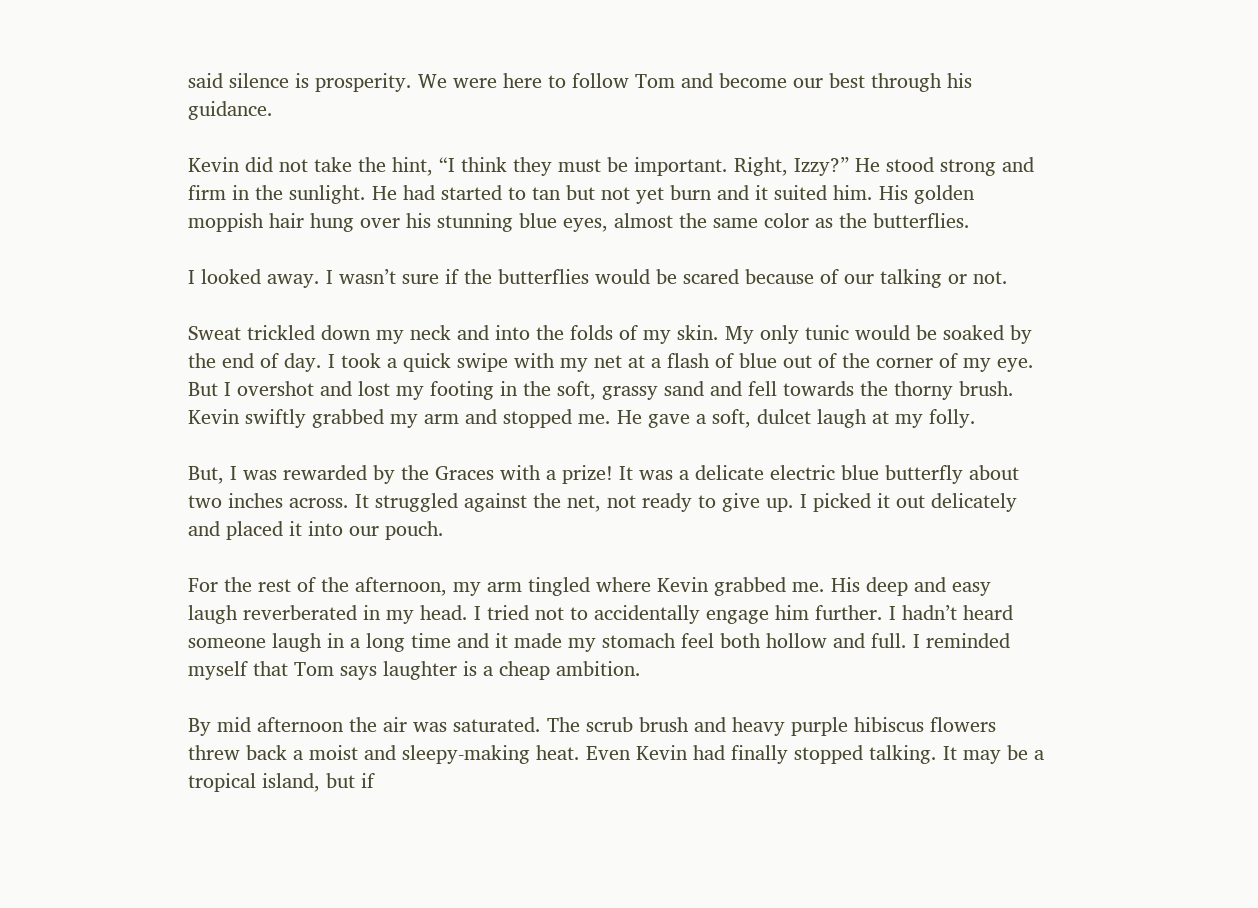said silence is prosperity. We were here to follow Tom and become our best through his guidance.

Kevin did not take the hint, “I think they must be important. Right, Izzy?” He stood strong and firm in the sunlight. He had started to tan but not yet burn and it suited him. His golden moppish hair hung over his stunning blue eyes, almost the same color as the butterflies.

I looked away. I wasn’t sure if the butterflies would be scared because of our talking or not.

Sweat trickled down my neck and into the folds of my skin. My only tunic would be soaked by the end of day. I took a quick swipe with my net at a flash of blue out of the corner of my eye. But I overshot and lost my footing in the soft, grassy sand and fell towards the thorny brush. Kevin swiftly grabbed my arm and stopped me. He gave a soft, dulcet laugh at my folly.

But, I was rewarded by the Graces with a prize! It was a delicate electric blue butterfly about two inches across. It struggled against the net, not ready to give up. I picked it out delicately and placed it into our pouch.

For the rest of the afternoon, my arm tingled where Kevin grabbed me. His deep and easy laugh reverberated in my head. I tried not to accidentally engage him further. I hadn’t heard someone laugh in a long time and it made my stomach feel both hollow and full. I reminded myself that Tom says laughter is a cheap ambition.

By mid afternoon the air was saturated. The scrub brush and heavy purple hibiscus flowers threw back a moist and sleepy-making heat. Even Kevin had finally stopped talking. It may be a tropical island, but if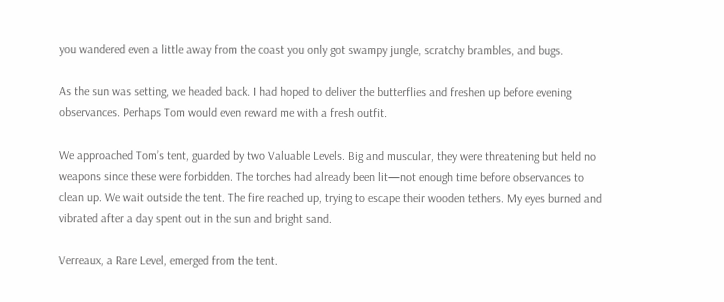you wandered even a little away from the coast you only got swampy jungle, scratchy brambles, and bugs.

As the sun was setting, we headed back. I had hoped to deliver the butterflies and freshen up before evening observances. Perhaps Tom would even reward me with a fresh outfit.

We approached Tom’s tent, guarded by two Valuable Levels. Big and muscular, they were threatening but held no weapons since these were forbidden. The torches had already been lit—not enough time before observances to clean up. We wait outside the tent. The fire reached up, trying to escape their wooden tethers. My eyes burned and vibrated after a day spent out in the sun and bright sand.

Verreaux, a Rare Level, emerged from the tent.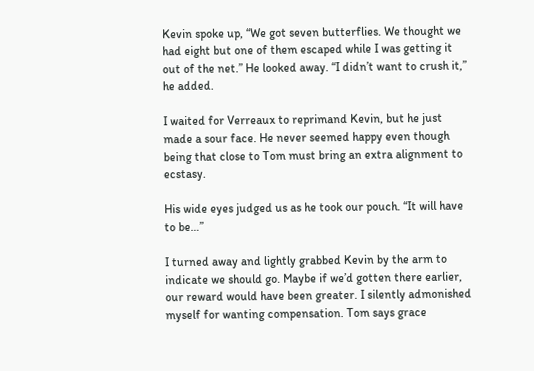Kevin spoke up, “We got seven butterflies. We thought we had eight but one of them escaped while I was getting it out of the net.” He looked away. “I didn’t want to crush it,” he added.

I waited for Verreaux to reprimand Kevin, but he just made a sour face. He never seemed happy even though being that close to Tom must bring an extra alignment to ecstasy.

His wide eyes judged us as he took our pouch. “It will have to be…”

I turned away and lightly grabbed Kevin by the arm to indicate we should go. Maybe if we’d gotten there earlier, our reward would have been greater. I silently admonished myself for wanting compensation. Tom says grace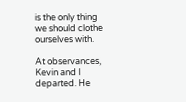is the only thing we should clothe ourselves with.

At observances, Kevin and I departed. He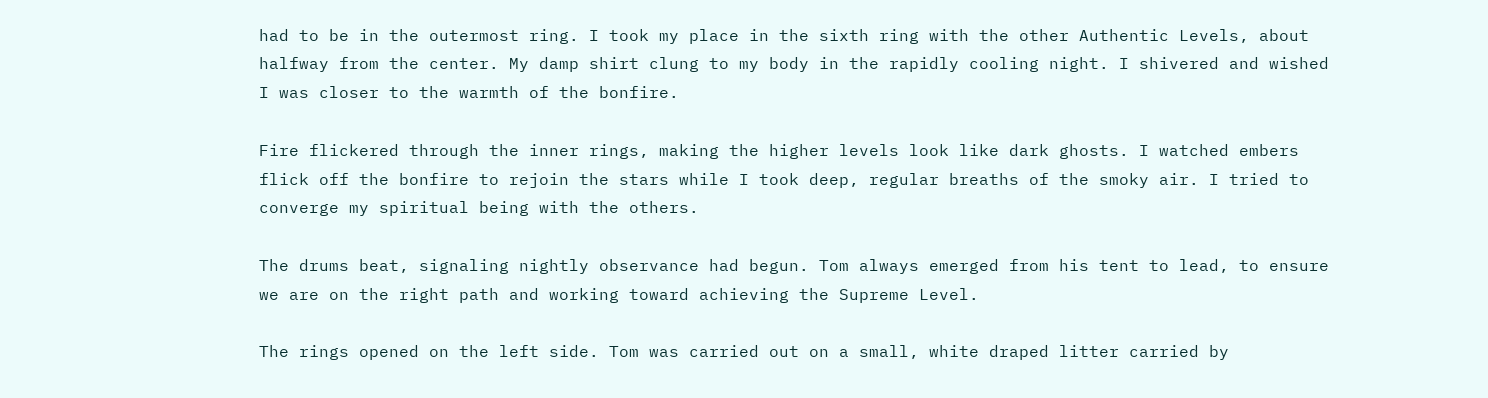had to be in the outermost ring. I took my place in the sixth ring with the other Authentic Levels, about halfway from the center. My damp shirt clung to my body in the rapidly cooling night. I shivered and wished I was closer to the warmth of the bonfire.

Fire flickered through the inner rings, making the higher levels look like dark ghosts. I watched embers flick off the bonfire to rejoin the stars while I took deep, regular breaths of the smoky air. I tried to converge my spiritual being with the others.

The drums beat, signaling nightly observance had begun. Tom always emerged from his tent to lead, to ensure we are on the right path and working toward achieving the Supreme Level.

The rings opened on the left side. Tom was carried out on a small, white draped litter carried by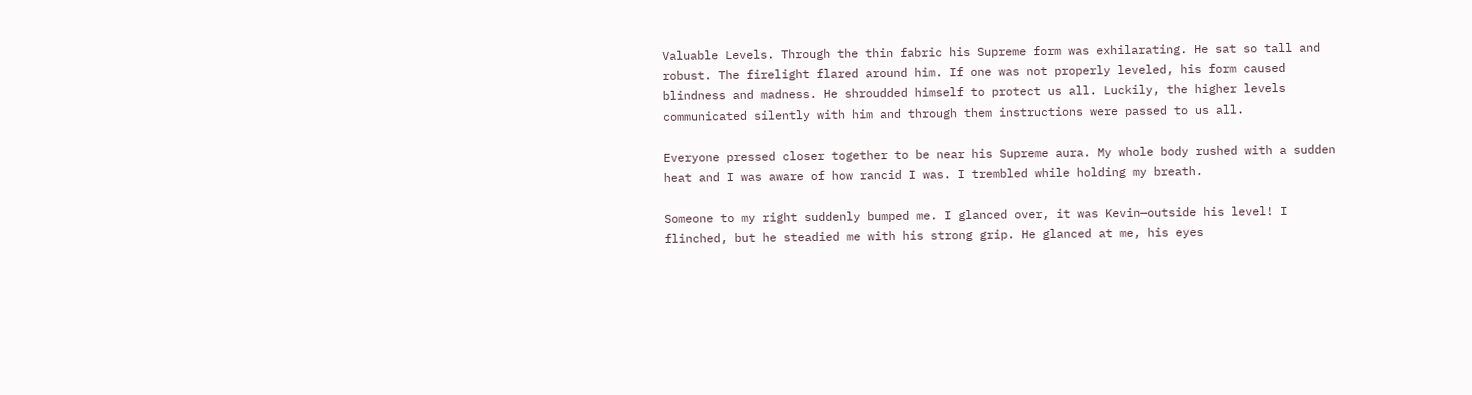Valuable Levels. Through the thin fabric his Supreme form was exhilarating. He sat so tall and robust. The firelight flared around him. If one was not properly leveled, his form caused blindness and madness. He shroudded himself to protect us all. Luckily, the higher levels communicated silently with him and through them instructions were passed to us all.

Everyone pressed closer together to be near his Supreme aura. My whole body rushed with a sudden heat and I was aware of how rancid I was. I trembled while holding my breath.

Someone to my right suddenly bumped me. I glanced over, it was Kevin—outside his level! I flinched, but he steadied me with his strong grip. He glanced at me, his eyes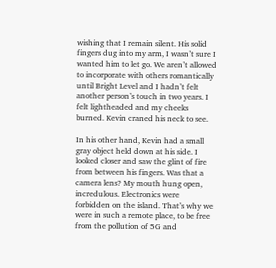wishing that I remain silent. His solid fingers dug into my arm, I wasn’t sure I wanted him to let go. We aren’t allowed to incorporate with others romantically until Bright Level and I hadn’t felt another person’s touch in two years. I felt lightheaded and my cheeks burned. Kevin craned his neck to see.

In his other hand, Kevin had a small gray object held down at his side. I looked closer and saw the glint of fire from between his fingers. Was that a camera lens? My mouth hung open, incredulous. Electronics were forbidden on the island. That’s why we were in such a remote place, to be free from the pollution of 5G and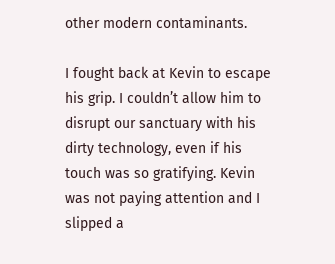other modern contaminants.

I fought back at Kevin to escape his grip. I couldn’t allow him to disrupt our sanctuary with his dirty technology, even if his touch was so gratifying. Kevin was not paying attention and I slipped a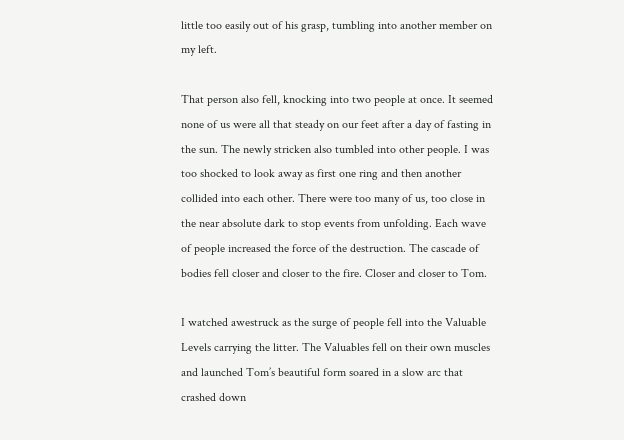little too easily out of his grasp, tumbling into another member on my left.

That person also fell, knocking into two people at once. It seemed none of us were all that steady on our feet after a day of fasting in the sun. The newly stricken also tumbled into other people. I was too shocked to look away as first one ring and then another collided into each other. There were too many of us, too close in the near absolute dark to stop events from unfolding. Each wave of people increased the force of the destruction. The cascade of bodies fell closer and closer to the fire. Closer and closer to Tom.

I watched awestruck as the surge of people fell into the Valuable Levels carrying the litter. The Valuables fell on their own muscles and launched Tom’s beautiful form soared in a slow arc that crashed down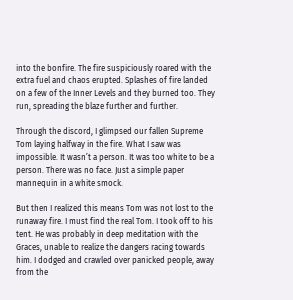into the bonfire. The fire suspiciously roared with the extra fuel and chaos erupted. Splashes of fire landed on a few of the Inner Levels and they burned too. They run, spreading the blaze further and further.

Through the discord, I glimpsed our fallen Supreme Tom laying halfway in the fire. What I saw was impossible. It wasn’t a person. It was too white to be a person. There was no face. Just a simple paper mannequin in a white smock.

But then I realized this means Tom was not lost to the runaway fire. I must find the real Tom. I took off to his tent. He was probably in deep meditation with the Graces, unable to realize the dangers racing towards him. I dodged and crawled over panicked people, away from the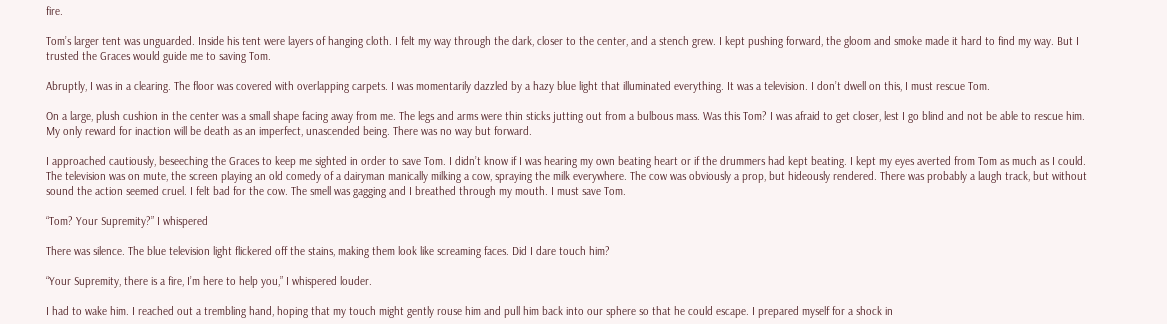fire.

Tom’s larger tent was unguarded. Inside his tent were layers of hanging cloth. I felt my way through the dark, closer to the center, and a stench grew. I kept pushing forward, the gloom and smoke made it hard to find my way. But I trusted the Graces would guide me to saving Tom.

Abruptly, I was in a clearing. The floor was covered with overlapping carpets. I was momentarily dazzled by a hazy blue light that illuminated everything. It was a television. I don’t dwell on this, I must rescue Tom.

On a large, plush cushion in the center was a small shape facing away from me. The legs and arms were thin sticks jutting out from a bulbous mass. Was this Tom? I was afraid to get closer, lest I go blind and not be able to rescue him. My only reward for inaction will be death as an imperfect, unascended being. There was no way but forward.

I approached cautiously, beseeching the Graces to keep me sighted in order to save Tom. I didn’t know if I was hearing my own beating heart or if the drummers had kept beating. I kept my eyes averted from Tom as much as I could. The television was on mute, the screen playing an old comedy of a dairyman manically milking a cow, spraying the milk everywhere. The cow was obviously a prop, but hideously rendered. There was probably a laugh track, but without sound the action seemed cruel. I felt bad for the cow. The smell was gagging and I breathed through my mouth. I must save Tom.

“Tom? Your Supremity?” I whispered

There was silence. The blue television light flickered off the stains, making them look like screaming faces. Did I dare touch him?

“Your Supremity, there is a fire, I’m here to help you,” I whispered louder.

I had to wake him. I reached out a trembling hand, hoping that my touch might gently rouse him and pull him back into our sphere so that he could escape. I prepared myself for a shock in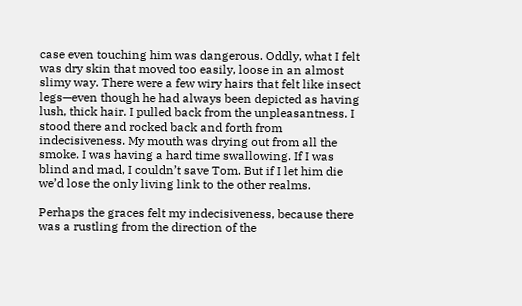case even touching him was dangerous. Oddly, what I felt was dry skin that moved too easily, loose in an almost slimy way. There were a few wiry hairs that felt like insect legs—even though he had always been depicted as having lush, thick hair. I pulled back from the unpleasantness. I stood there and rocked back and forth from indecisiveness. My mouth was drying out from all the smoke. I was having a hard time swallowing. If I was blind and mad, I couldn’t save Tom. But if I let him die we’d lose the only living link to the other realms.

Perhaps the graces felt my indecisiveness, because there was a rustling from the direction of the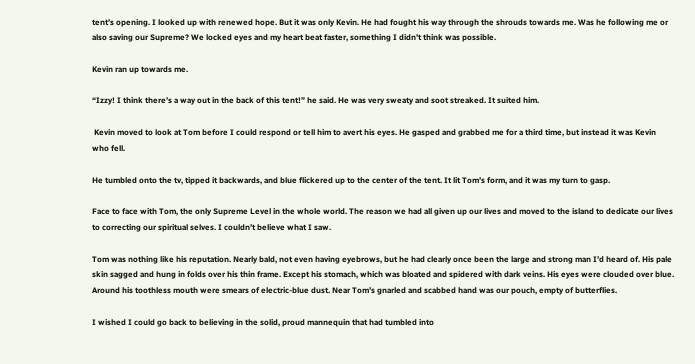tent’s opening. I looked up with renewed hope. But it was only Kevin. He had fought his way through the shrouds towards me. Was he following me or also saving our Supreme? We locked eyes and my heart beat faster, something I didn’t think was possible.

Kevin ran up towards me.

“Izzy! I think there’s a way out in the back of this tent!” he said. He was very sweaty and soot streaked. It suited him.

 Kevin moved to look at Tom before I could respond or tell him to avert his eyes. He gasped and grabbed me for a third time, but instead it was Kevin who fell.

He tumbled onto the tv, tipped it backwards, and blue flickered up to the center of the tent. It lit Tom’s form, and it was my turn to gasp.

Face to face with Tom, the only Supreme Level in the whole world. The reason we had all given up our lives and moved to the island to dedicate our lives to correcting our spiritual selves. I couldn’t believe what I saw.

Tom was nothing like his reputation. Nearly bald, not even having eyebrows, but he had clearly once been the large and strong man I’d heard of. His pale skin sagged and hung in folds over his thin frame. Except his stomach, which was bloated and spidered with dark veins. His eyes were clouded over blue. Around his toothless mouth were smears of electric-blue dust. Near Tom’s gnarled and scabbed hand was our pouch, empty of butterflies.

I wished I could go back to believing in the solid, proud mannequin that had tumbled into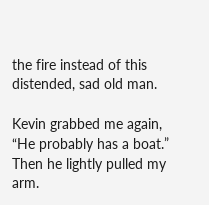the fire instead of this distended, sad old man.

Kevin grabbed me again, “He probably has a boat.” Then he lightly pulled my arm.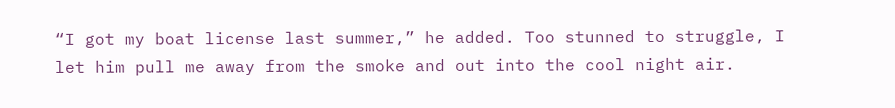“I got my boat license last summer,” he added. Too stunned to struggle, I let him pull me away from the smoke and out into the cool night air.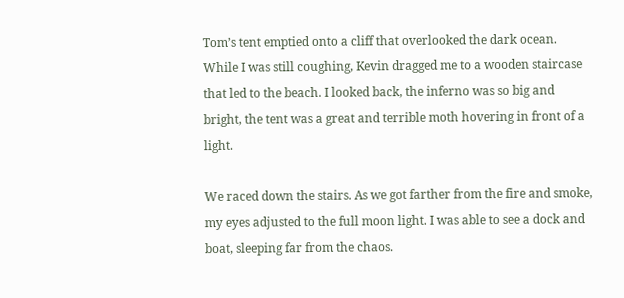Tom’s tent emptied onto a cliff that overlooked the dark ocean. While I was still coughing, Kevin dragged me to a wooden staircase that led to the beach. I looked back, the inferno was so big and bright, the tent was a great and terrible moth hovering in front of a light.

We raced down the stairs. As we got farther from the fire and smoke, my eyes adjusted to the full moon light. I was able to see a dock and boat, sleeping far from the chaos.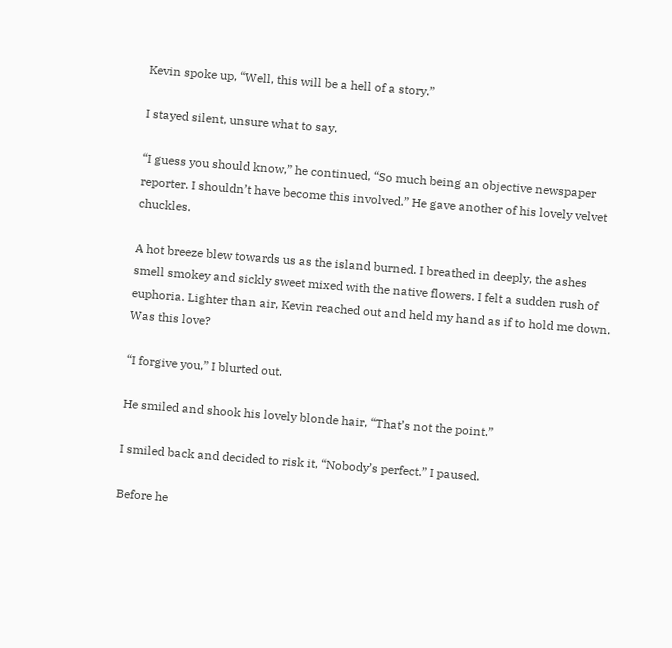Kevin spoke up, “Well, this will be a hell of a story.”

I stayed silent, unsure what to say.

“I guess you should know,” he continued, “So much being an objective newspaper reporter. I shouldn’t have become this involved.” He gave another of his lovely velvet chuckles.

A hot breeze blew towards us as the island burned. I breathed in deeply, the ashes smell smokey and sickly sweet mixed with the native flowers. I felt a sudden rush of euphoria. Lighter than air, Kevin reached out and held my hand as if to hold me down. Was this love?

“I forgive you,” I blurted out.

He smiled and shook his lovely blonde hair, “That’s not the point.”

I smiled back and decided to risk it, “Nobody’s perfect.” I paused.

Before he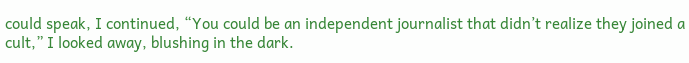could speak, I continued, “You could be an independent journalist that didn’t realize they joined a cult,” I looked away, blushing in the dark.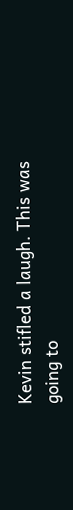Kevin stifled a laugh. This was going to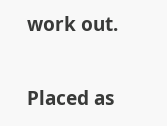work out.


Placed as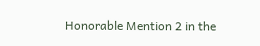Honorable Mention 2 in the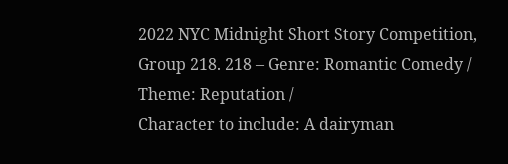2022 NYC Midnight Short Story Competition, Group 218. 218 – Genre: Romantic Comedy / Theme: Reputation /
Character to include: A dairyman